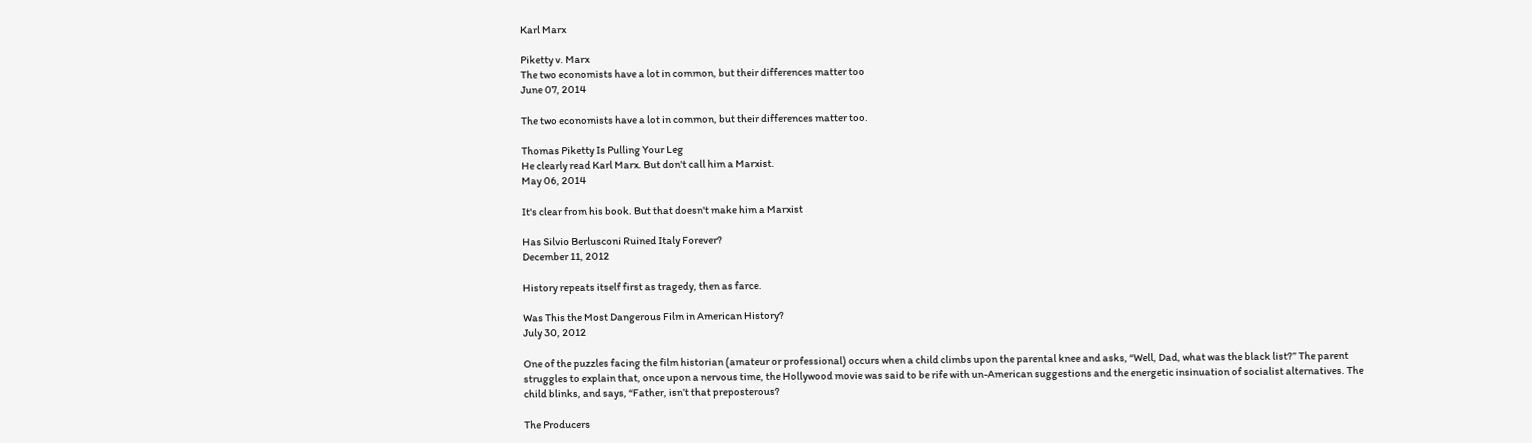Karl Marx

Piketty v. Marx
The two economists have a lot in common, but their differences matter too
June 07, 2014

The two economists have a lot in common, but their differences matter too.

Thomas Piketty Is Pulling Your Leg
He clearly read Karl Marx. But don't call him a Marxist.
May 06, 2014

It's clear from his book. But that doesn't make him a Marxist

Has Silvio Berlusconi Ruined Italy Forever?
December 11, 2012

History repeats itself first as tragedy, then as farce.

Was This the Most Dangerous Film in American History?
July 30, 2012

One of the puzzles facing the film historian (amateur or professional) occurs when a child climbs upon the parental knee and asks, “Well, Dad, what was the black list?” The parent struggles to explain that, once upon a nervous time, the Hollywood movie was said to be rife with un-American suggestions and the energetic insinuation of socialist alternatives. The child blinks, and says, “Father, isn’t that preposterous?

The Producers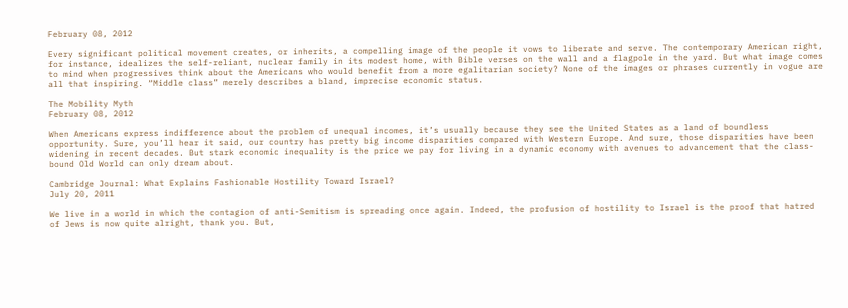February 08, 2012

Every significant political movement creates, or inherits, a compelling image of the people it vows to liberate and serve. The contemporary American right, for instance, idealizes the self-reliant, nuclear family in its modest home, with Bible verses on the wall and a flagpole in the yard. But what image comes to mind when progressives think about the Americans who would benefit from a more egalitarian society? None of the images or phrases currently in vogue are all that inspiring. “Middle class” merely describes a bland, imprecise economic status.

The Mobility Myth
February 08, 2012

When Americans express indifference about the problem of unequal incomes, it’s usually because they see the United States as a land of boundless opportunity. Sure, you’ll hear it said, our country has pretty big income disparities compared with Western Europe. And sure, those disparities have been widening in recent decades. But stark economic inequality is the price we pay for living in a dynamic economy with avenues to advancement that the class-bound Old World can only dream about.

Cambridge Journal: What Explains Fashionable Hostility Toward Israel?
July 20, 2011

We live in a world in which the contagion of anti-Semitism is spreading once again. Indeed, the profusion of hostility to Israel is the proof that hatred of Jews is now quite alright, thank you. But,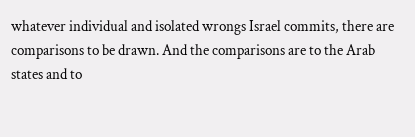whatever individual and isolated wrongs Israel commits, there are comparisons to be drawn. And the comparisons are to the Arab states and to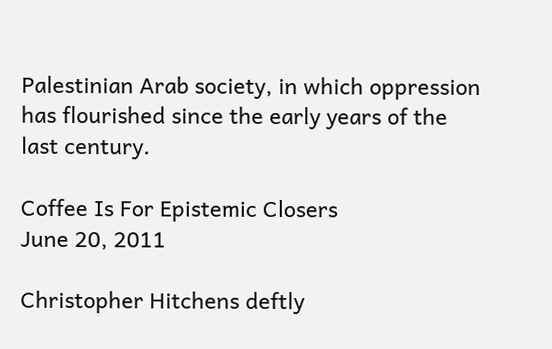Palestinian Arab society, in which oppression has flourished since the early years of the last century.

Coffee Is For Epistemic Closers
June 20, 2011

Christopher Hitchens deftly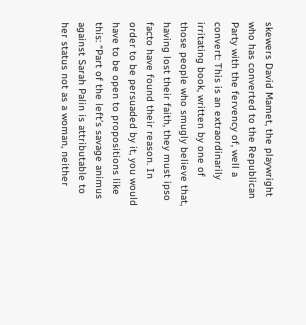skewers David Mamet, the playwright who has converted to the Republican Party with the fervency of, well a convert: This is an extraordinarily irritating book, written by one of those people who smugly believe that, having lost their faith, they must ipso facto have found their reason. In order to be persuaded by it, you would have to be open to propositions like this: “Part of the left’s savage animus against Sarah Palin is attributable to her status not as a woman, neither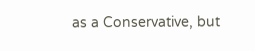as a Conservative, but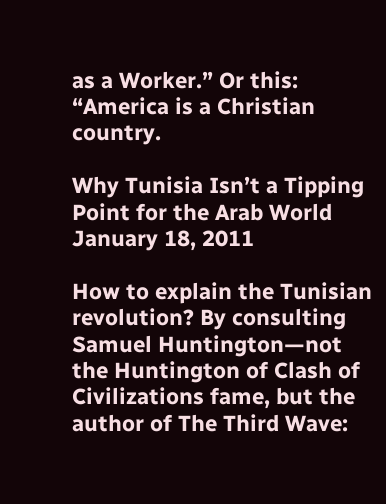as a Worker.” Or this: “America is a Christian country.

Why Tunisia Isn’t a Tipping Point for the Arab World
January 18, 2011

How to explain the Tunisian revolution? By consulting Samuel Huntington—not the Huntington of Clash of Civilizations fame, but the author of The Third Wave: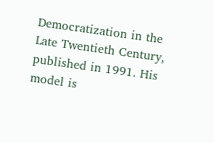Democratization in the Late Twentieth Century, published in 1991. His model is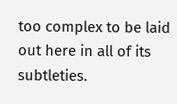too complex to be laid out here in all of its subtleties.